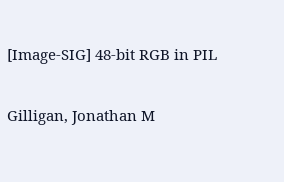[Image-SIG] 48-bit RGB in PIL

Gilligan, Jonathan M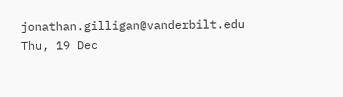jonathan.gilligan@vanderbilt.edu
Thu, 19 Dec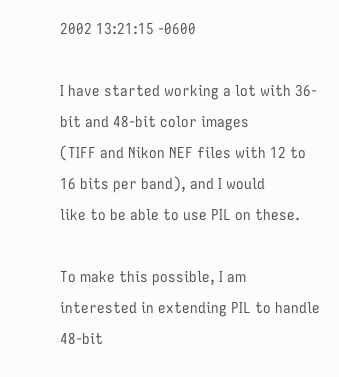2002 13:21:15 -0600

I have started working a lot with 36-bit and 48-bit color images
(TIFF and Nikon NEF files with 12 to 16 bits per band), and I would
like to be able to use PIL on these.

To make this possible, I am interested in extending PIL to handle
48-bit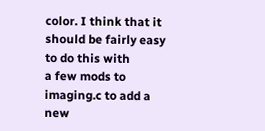color. I think that it should be fairly easy to do this with
a few mods to imaging.c to add a new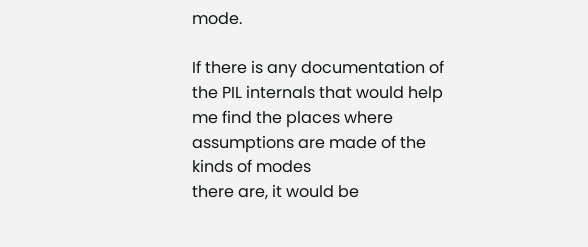mode.

If there is any documentation of the PIL internals that would help
me find the places where assumptions are made of the kinds of modes
there are, it would be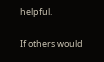helpful.

If others would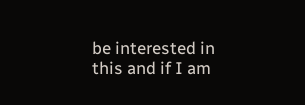be interested in this and if I am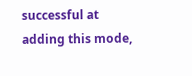successful at
adding this mode,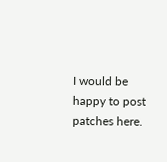I would be happy to post patches here.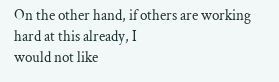On the other hand, if others are working hard at this already, I
would not like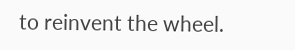to reinvent the wheel.